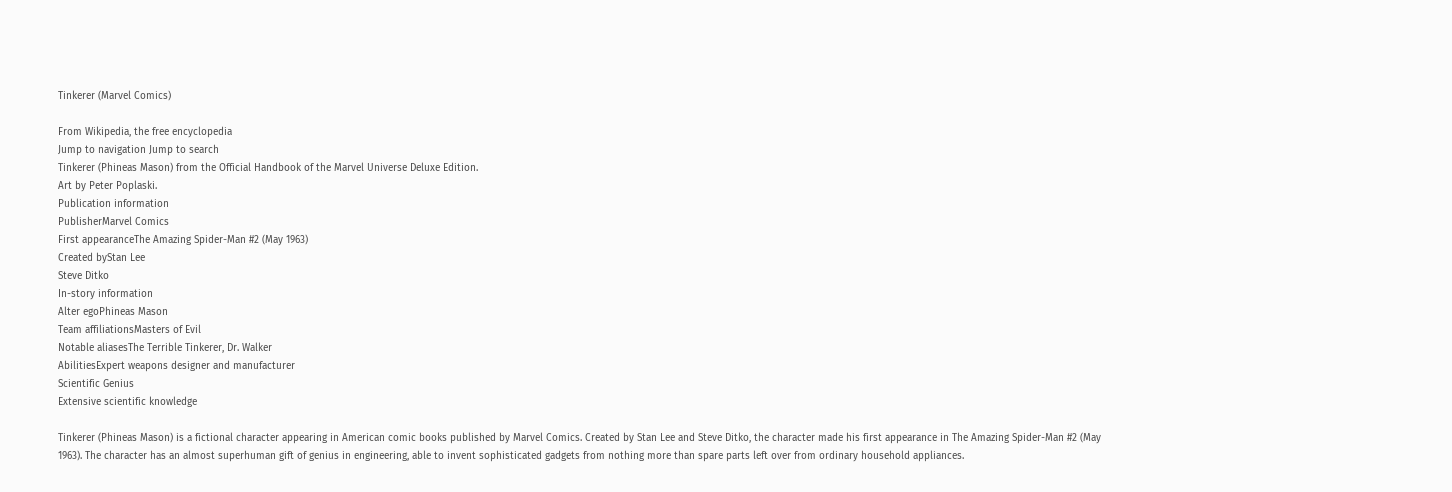Tinkerer (Marvel Comics)

From Wikipedia, the free encyclopedia
Jump to navigation Jump to search
Tinkerer (Phineas Mason) from the Official Handbook of the Marvel Universe Deluxe Edition.
Art by Peter Poplaski.
Publication information
PublisherMarvel Comics
First appearanceThe Amazing Spider-Man #2 (May 1963)
Created byStan Lee
Steve Ditko
In-story information
Alter egoPhineas Mason
Team affiliationsMasters of Evil
Notable aliasesThe Terrible Tinkerer, Dr. Walker
AbilitiesExpert weapons designer and manufacturer
Scientific Genius
Extensive scientific knowledge

Tinkerer (Phineas Mason) is a fictional character appearing in American comic books published by Marvel Comics. Created by Stan Lee and Steve Ditko, the character made his first appearance in The Amazing Spider-Man #2 (May 1963). The character has an almost superhuman gift of genius in engineering, able to invent sophisticated gadgets from nothing more than spare parts left over from ordinary household appliances.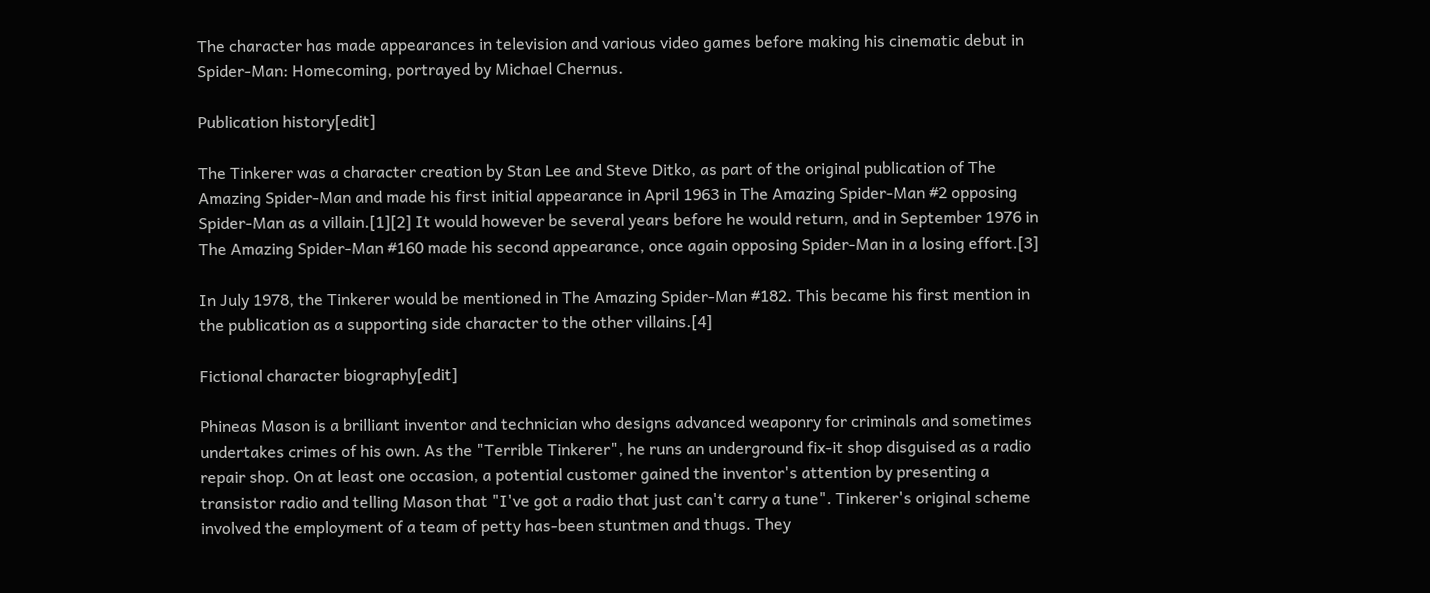The character has made appearances in television and various video games before making his cinematic debut in Spider-Man: Homecoming, portrayed by Michael Chernus.

Publication history[edit]

The Tinkerer was a character creation by Stan Lee and Steve Ditko, as part of the original publication of The Amazing Spider-Man and made his first initial appearance in April 1963 in The Amazing Spider-Man #2 opposing Spider-Man as a villain.[1][2] It would however be several years before he would return, and in September 1976 in The Amazing Spider-Man #160 made his second appearance, once again opposing Spider-Man in a losing effort.[3]

In July 1978, the Tinkerer would be mentioned in The Amazing Spider-Man #182. This became his first mention in the publication as a supporting side character to the other villains.[4]

Fictional character biography[edit]

Phineas Mason is a brilliant inventor and technician who designs advanced weaponry for criminals and sometimes undertakes crimes of his own. As the "Terrible Tinkerer", he runs an underground fix-it shop disguised as a radio repair shop. On at least one occasion, a potential customer gained the inventor's attention by presenting a transistor radio and telling Mason that "I've got a radio that just can't carry a tune". Tinkerer's original scheme involved the employment of a team of petty has-been stuntmen and thugs. They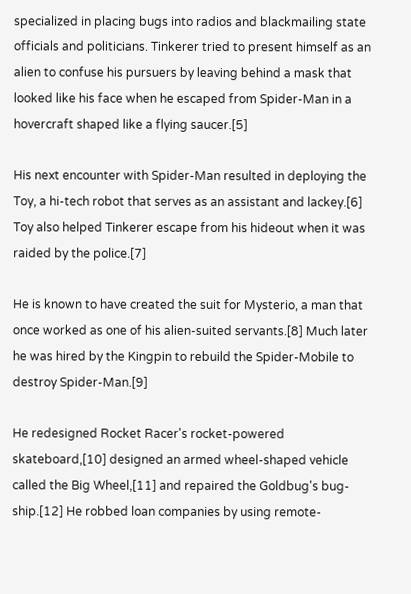specialized in placing bugs into radios and blackmailing state officials and politicians. Tinkerer tried to present himself as an alien to confuse his pursuers by leaving behind a mask that looked like his face when he escaped from Spider-Man in a hovercraft shaped like a flying saucer.[5]

His next encounter with Spider-Man resulted in deploying the Toy, a hi-tech robot that serves as an assistant and lackey.[6] Toy also helped Tinkerer escape from his hideout when it was raided by the police.[7]

He is known to have created the suit for Mysterio, a man that once worked as one of his alien-suited servants.[8] Much later he was hired by the Kingpin to rebuild the Spider-Mobile to destroy Spider-Man.[9]

He redesigned Rocket Racer's rocket-powered skateboard,[10] designed an armed wheel-shaped vehicle called the Big Wheel,[11] and repaired the Goldbug's bug-ship.[12] He robbed loan companies by using remote-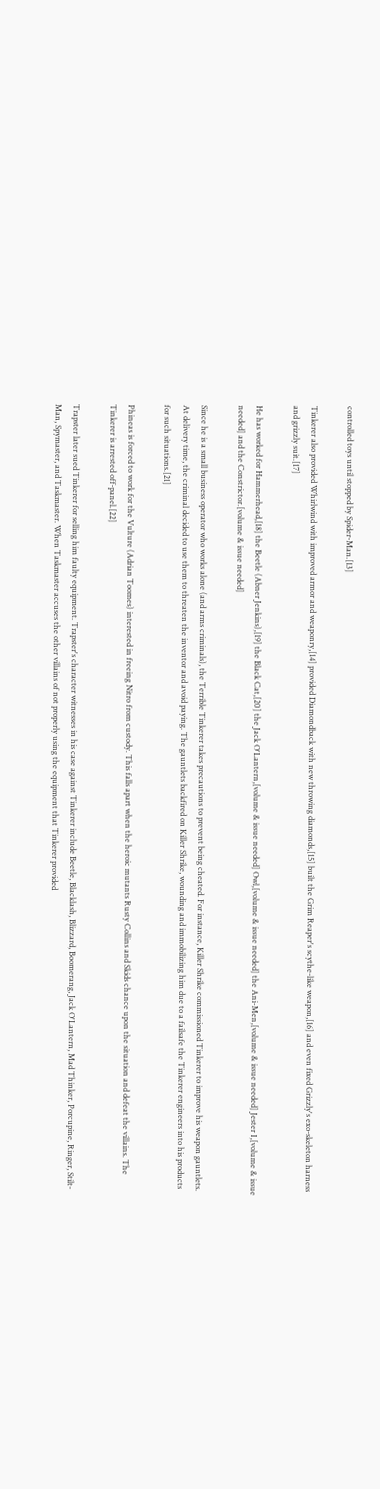controlled toys until stopped by Spider-Man.[13]

Tinkerer also provided Whirlwind with improved armor and weaponry,[14] provided Diamondback with new throwing diamonds,[15] built the Grim Reaper's scythe-like weapon,[16] and even fixed Grizzly's exo-skeleton harness and grizzly suit.[17]

He has worked for Hammerhead,[18] the Beetle (Abner Jenkins),[19] the Black Cat,[20] the Jack O'Lantern,[volume & issue needed] Owl,[volume & issue needed] the Ani-Men,[volume & issue needed] Jester I,[volume & issue needed] and the Constrictor.[volume & issue needed]

Since he is a small business operator who works alone (and arms criminals), the Terrible Tinkerer takes precautions to prevent being cheated. For instance, Killer Shrike commissioned Tinkerer to improve his weapon gauntlets. At delivery time, the criminal decided to use them to threaten the inventor and avoid paying. The gauntlets backfired on Killer Shrike, wounding and immobilizing him due to a failsafe the Tinkerer engineers into his products for such situations.[21]

Phineas is forced to work for the Vulture (Adrian Toomes) interested in freeing Nitro from custody. This falls apart when the heroic mutants Rusty Collins and Skids chance upon the situation and defeat the villains. The Tinkerer is arrested off-panel.[22]

Trapster later sued Tinkerer for selling him faulty equipment. Trapster's character witnesses in his case against Tinkerer include Beetle, Blacklash, Blizzard, Boomerang, Jack O'Lantern, Mad Thinker, Porcupine, Ringer, Stilt-Man, Spymaster, and Taskmaster. When Taskmaster accuses the other villains of not properly using the equipment that Tinkerer provided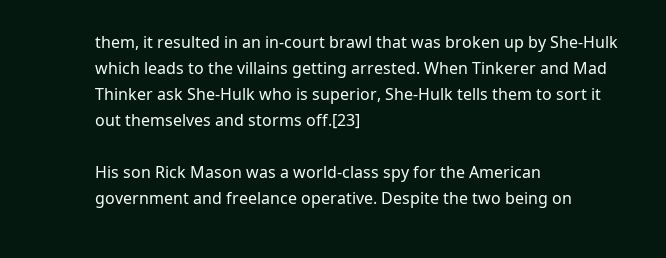them, it resulted in an in-court brawl that was broken up by She-Hulk which leads to the villains getting arrested. When Tinkerer and Mad Thinker ask She-Hulk who is superior, She-Hulk tells them to sort it out themselves and storms off.[23]

His son Rick Mason was a world-class spy for the American government and freelance operative. Despite the two being on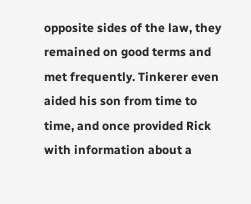opposite sides of the law, they remained on good terms and met frequently. Tinkerer even aided his son from time to time, and once provided Rick with information about a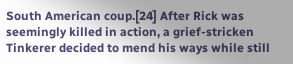South American coup.[24] After Rick was seemingly killed in action, a grief-stricken Tinkerer decided to mend his ways while still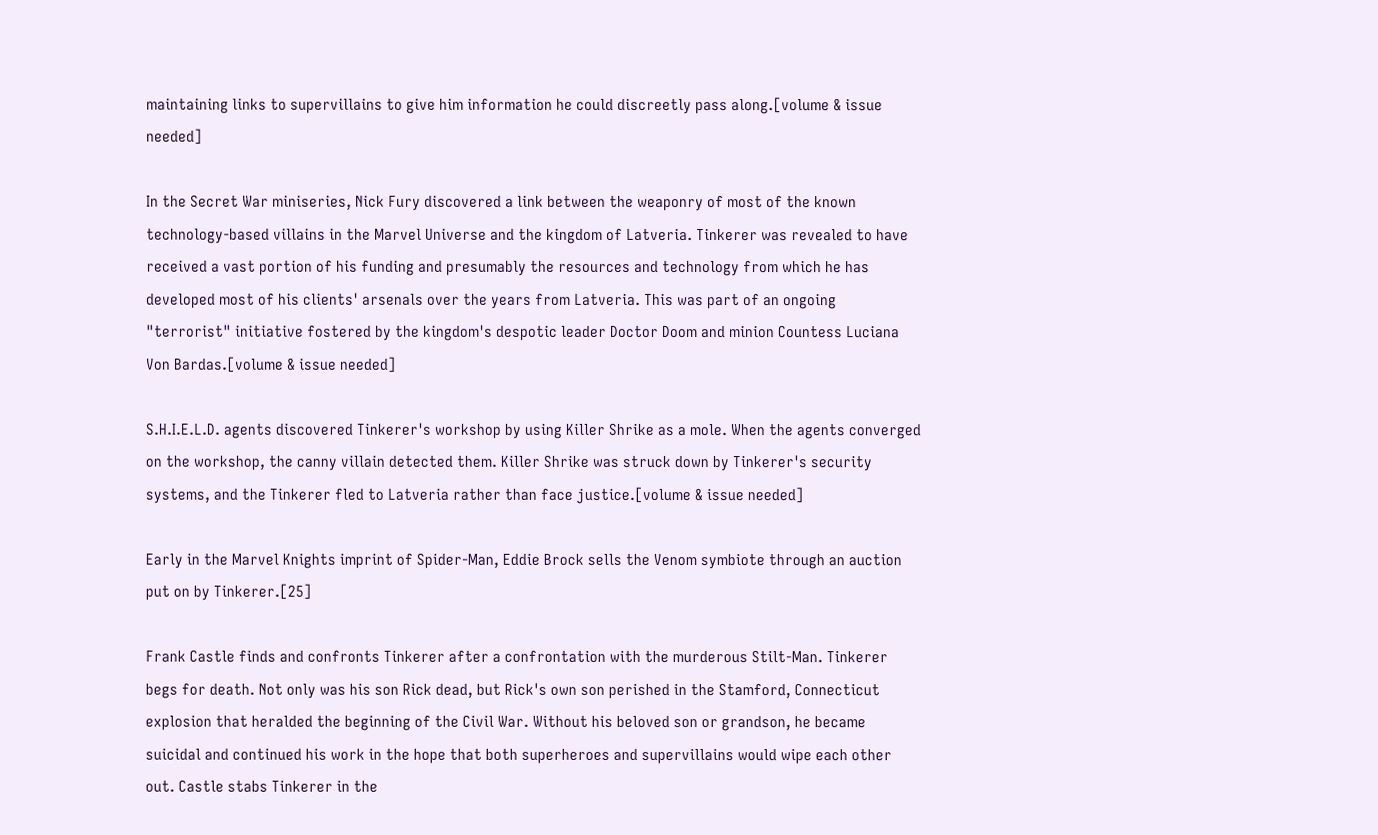maintaining links to supervillains to give him information he could discreetly pass along.[volume & issue needed]

In the Secret War miniseries, Nick Fury discovered a link between the weaponry of most of the known technology-based villains in the Marvel Universe and the kingdom of Latveria. Tinkerer was revealed to have received a vast portion of his funding and presumably the resources and technology from which he has developed most of his clients' arsenals over the years from Latveria. This was part of an ongoing "terrorist" initiative fostered by the kingdom's despotic leader Doctor Doom and minion Countess Luciana Von Bardas.[volume & issue needed]

S.H.I.E.L.D. agents discovered Tinkerer's workshop by using Killer Shrike as a mole. When the agents converged on the workshop, the canny villain detected them. Killer Shrike was struck down by Tinkerer's security systems, and the Tinkerer fled to Latveria rather than face justice.[volume & issue needed]

Early in the Marvel Knights imprint of Spider-Man, Eddie Brock sells the Venom symbiote through an auction put on by Tinkerer.[25]

Frank Castle finds and confronts Tinkerer after a confrontation with the murderous Stilt-Man. Tinkerer begs for death. Not only was his son Rick dead, but Rick's own son perished in the Stamford, Connecticut explosion that heralded the beginning of the Civil War. Without his beloved son or grandson, he became suicidal and continued his work in the hope that both superheroes and supervillains would wipe each other out. Castle stabs Tinkerer in the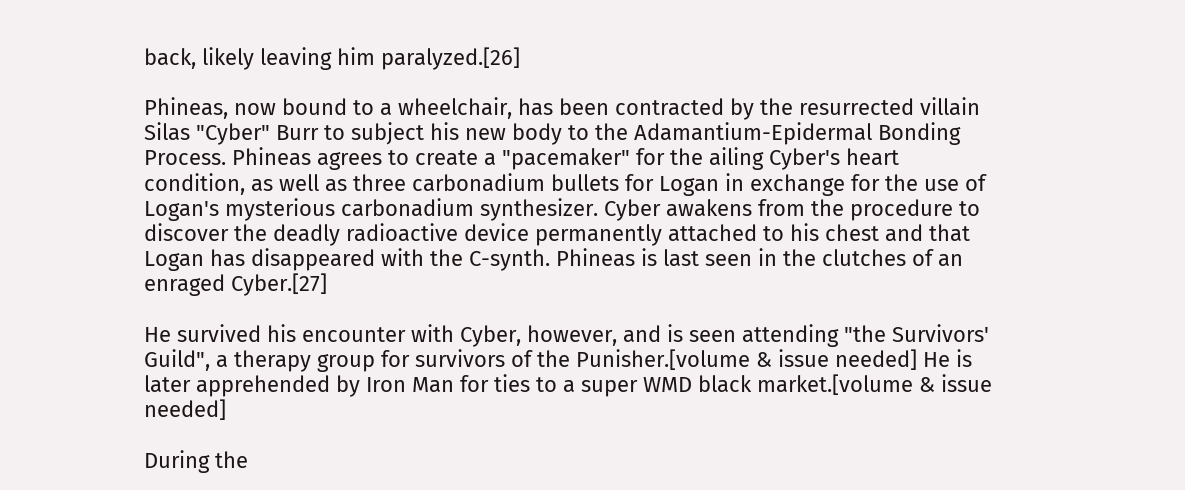back, likely leaving him paralyzed.[26]

Phineas, now bound to a wheelchair, has been contracted by the resurrected villain Silas "Cyber" Burr to subject his new body to the Adamantium-Epidermal Bonding Process. Phineas agrees to create a "pacemaker" for the ailing Cyber's heart condition, as well as three carbonadium bullets for Logan in exchange for the use of Logan's mysterious carbonadium synthesizer. Cyber awakens from the procedure to discover the deadly radioactive device permanently attached to his chest and that Logan has disappeared with the C-synth. Phineas is last seen in the clutches of an enraged Cyber.[27]

He survived his encounter with Cyber, however, and is seen attending "the Survivors' Guild", a therapy group for survivors of the Punisher.[volume & issue needed] He is later apprehended by Iron Man for ties to a super WMD black market.[volume & issue needed]

During the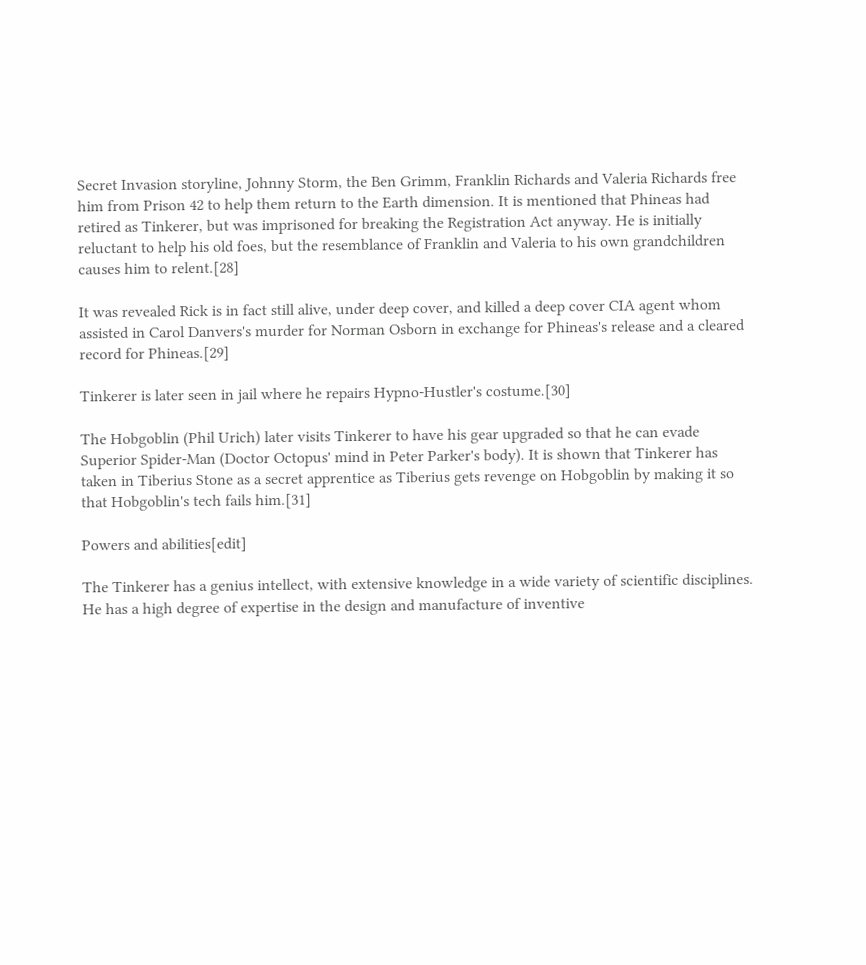Secret Invasion storyline, Johnny Storm, the Ben Grimm, Franklin Richards and Valeria Richards free him from Prison 42 to help them return to the Earth dimension. It is mentioned that Phineas had retired as Tinkerer, but was imprisoned for breaking the Registration Act anyway. He is initially reluctant to help his old foes, but the resemblance of Franklin and Valeria to his own grandchildren causes him to relent.[28]

It was revealed Rick is in fact still alive, under deep cover, and killed a deep cover CIA agent whom assisted in Carol Danvers's murder for Norman Osborn in exchange for Phineas's release and a cleared record for Phineas.[29]

Tinkerer is later seen in jail where he repairs Hypno-Hustler's costume.[30]

The Hobgoblin (Phil Urich) later visits Tinkerer to have his gear upgraded so that he can evade Superior Spider-Man (Doctor Octopus' mind in Peter Parker's body). It is shown that Tinkerer has taken in Tiberius Stone as a secret apprentice as Tiberius gets revenge on Hobgoblin by making it so that Hobgoblin's tech fails him.[31]

Powers and abilities[edit]

The Tinkerer has a genius intellect, with extensive knowledge in a wide variety of scientific disciplines. He has a high degree of expertise in the design and manufacture of inventive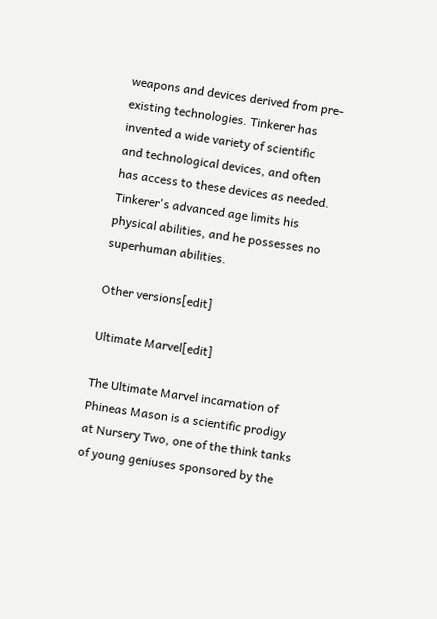weapons and devices derived from pre-existing technologies. Tinkerer has invented a wide variety of scientific and technological devices, and often has access to these devices as needed. Tinkerer's advanced age limits his physical abilities, and he possesses no superhuman abilities.

Other versions[edit]

Ultimate Marvel[edit]

The Ultimate Marvel incarnation of Phineas Mason is a scientific prodigy at Nursery Two, one of the think tanks of young geniuses sponsored by the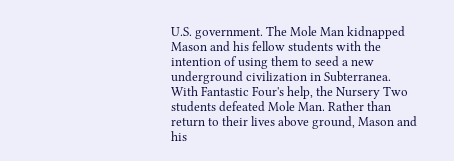U.S. government. The Mole Man kidnapped Mason and his fellow students with the intention of using them to seed a new underground civilization in Subterranea. With Fantastic Four's help, the Nursery Two students defeated Mole Man. Rather than return to their lives above ground, Mason and his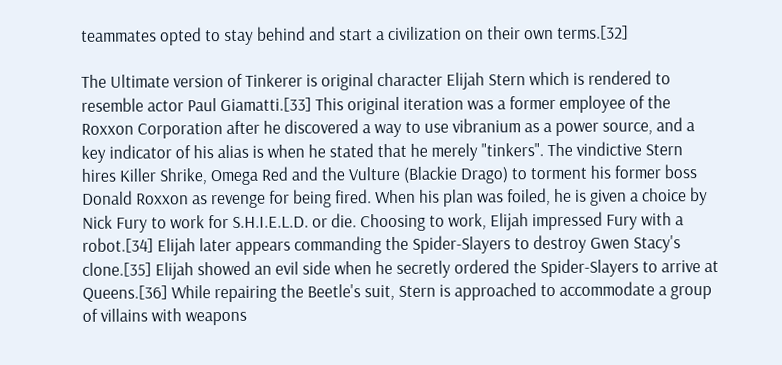teammates opted to stay behind and start a civilization on their own terms.[32]

The Ultimate version of Tinkerer is original character Elijah Stern which is rendered to resemble actor Paul Giamatti.[33] This original iteration was a former employee of the Roxxon Corporation after he discovered a way to use vibranium as a power source, and a key indicator of his alias is when he stated that he merely "tinkers". The vindictive Stern hires Killer Shrike, Omega Red and the Vulture (Blackie Drago) to torment his former boss Donald Roxxon as revenge for being fired. When his plan was foiled, he is given a choice by Nick Fury to work for S.H.I.E.L.D. or die. Choosing to work, Elijah impressed Fury with a robot.[34] Elijah later appears commanding the Spider-Slayers to destroy Gwen Stacy's clone.[35] Elijah showed an evil side when he secretly ordered the Spider-Slayers to arrive at Queens.[36] While repairing the Beetle's suit, Stern is approached to accommodate a group of villains with weapons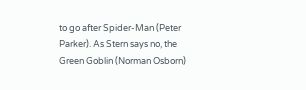to go after Spider-Man (Peter Parker). As Stern says no, the Green Goblin (Norman Osborn)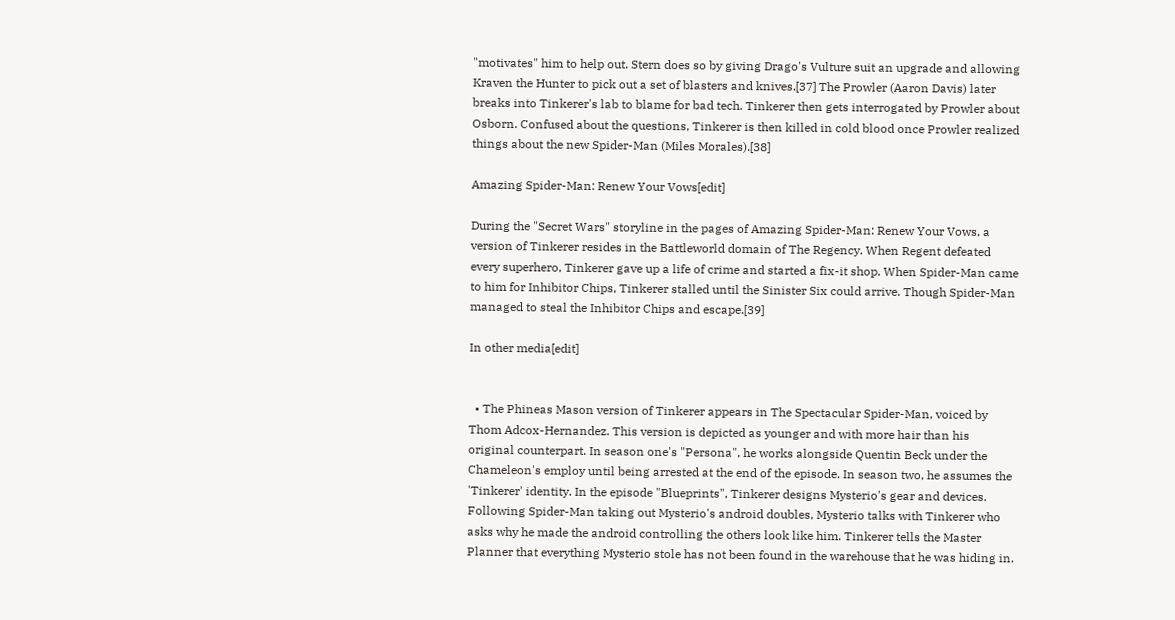"motivates" him to help out. Stern does so by giving Drago's Vulture suit an upgrade and allowing Kraven the Hunter to pick out a set of blasters and knives.[37] The Prowler (Aaron Davis) later breaks into Tinkerer's lab to blame for bad tech. Tinkerer then gets interrogated by Prowler about Osborn. Confused about the questions, Tinkerer is then killed in cold blood once Prowler realized things about the new Spider-Man (Miles Morales).[38]

Amazing Spider-Man: Renew Your Vows[edit]

During the "Secret Wars" storyline in the pages of Amazing Spider-Man: Renew Your Vows, a version of Tinkerer resides in the Battleworld domain of The Regency. When Regent defeated every superhero, Tinkerer gave up a life of crime and started a fix-it shop. When Spider-Man came to him for Inhibitor Chips, Tinkerer stalled until the Sinister Six could arrive. Though Spider-Man managed to steal the Inhibitor Chips and escape.[39]

In other media[edit]


  • The Phineas Mason version of Tinkerer appears in The Spectacular Spider-Man, voiced by Thom Adcox-Hernandez. This version is depicted as younger and with more hair than his original counterpart. In season one's "Persona", he works alongside Quentin Beck under the Chameleon's employ until being arrested at the end of the episode. In season two, he assumes the 'Tinkerer' identity. In the episode "Blueprints", Tinkerer designs Mysterio's gear and devices. Following Spider-Man taking out Mysterio's android doubles, Mysterio talks with Tinkerer who asks why he made the android controlling the others look like him. Tinkerer tells the Master Planner that everything Mysterio stole has not been found in the warehouse that he was hiding in.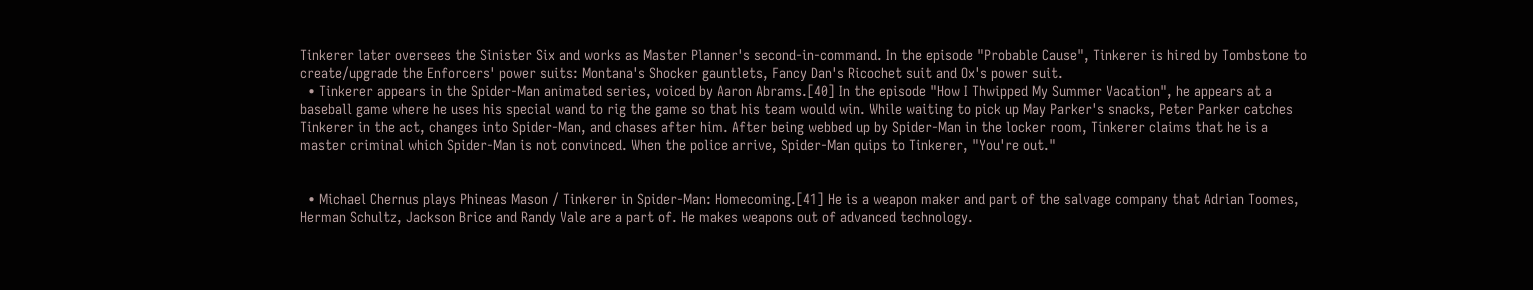Tinkerer later oversees the Sinister Six and works as Master Planner's second-in-command. In the episode "Probable Cause", Tinkerer is hired by Tombstone to create/upgrade the Enforcers' power suits: Montana's Shocker gauntlets, Fancy Dan's Ricochet suit and Ox's power suit.
  • Tinkerer appears in the Spider-Man animated series, voiced by Aaron Abrams.[40] In the episode "How I Thwipped My Summer Vacation", he appears at a baseball game where he uses his special wand to rig the game so that his team would win. While waiting to pick up May Parker's snacks, Peter Parker catches Tinkerer in the act, changes into Spider-Man, and chases after him. After being webbed up by Spider-Man in the locker room, Tinkerer claims that he is a master criminal which Spider-Man is not convinced. When the police arrive, Spider-Man quips to Tinkerer, "You're out."


  • Michael Chernus plays Phineas Mason / Tinkerer in Spider-Man: Homecoming.[41] He is a weapon maker and part of the salvage company that Adrian Toomes, Herman Schultz, Jackson Brice and Randy Vale are a part of. He makes weapons out of advanced technology.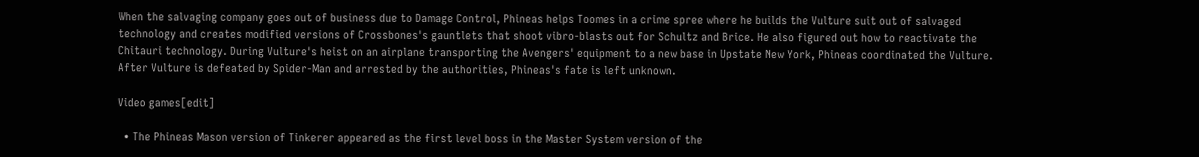When the salvaging company goes out of business due to Damage Control, Phineas helps Toomes in a crime spree where he builds the Vulture suit out of salvaged technology and creates modified versions of Crossbones's gauntlets that shoot vibro-blasts out for Schultz and Brice. He also figured out how to reactivate the Chitauri technology. During Vulture's heist on an airplane transporting the Avengers' equipment to a new base in Upstate New York, Phineas coordinated the Vulture. After Vulture is defeated by Spider-Man and arrested by the authorities, Phineas's fate is left unknown.

Video games[edit]

  • The Phineas Mason version of Tinkerer appeared as the first level boss in the Master System version of the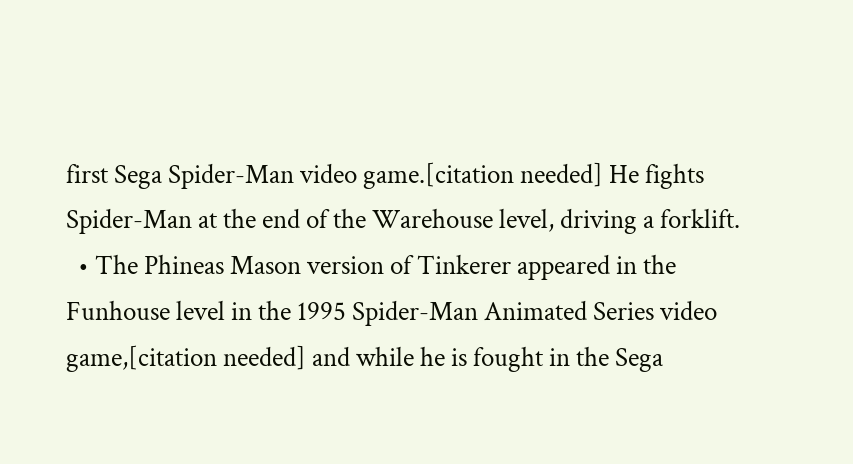first Sega Spider-Man video game.[citation needed] He fights Spider-Man at the end of the Warehouse level, driving a forklift.
  • The Phineas Mason version of Tinkerer appeared in the Funhouse level in the 1995 Spider-Man Animated Series video game,[citation needed] and while he is fought in the Sega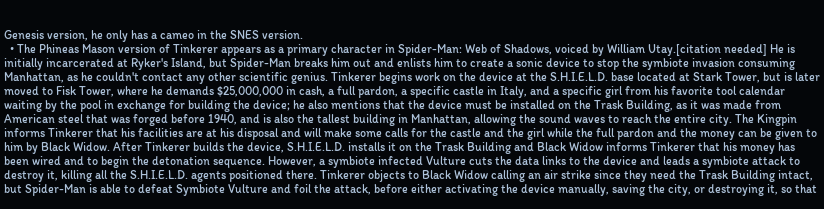Genesis version, he only has a cameo in the SNES version.
  • The Phineas Mason version of Tinkerer appears as a primary character in Spider-Man: Web of Shadows, voiced by William Utay.[citation needed] He is initially incarcerated at Ryker's Island, but Spider-Man breaks him out and enlists him to create a sonic device to stop the symbiote invasion consuming Manhattan, as he couldn't contact any other scientific genius. Tinkerer begins work on the device at the S.H.I.E.L.D. base located at Stark Tower, but is later moved to Fisk Tower, where he demands $25,000,000 in cash, a full pardon, a specific castle in Italy, and a specific girl from his favorite tool calendar waiting by the pool in exchange for building the device; he also mentions that the device must be installed on the Trask Building, as it was made from American steel that was forged before 1940, and is also the tallest building in Manhattan, allowing the sound waves to reach the entire city. The Kingpin informs Tinkerer that his facilities are at his disposal and will make some calls for the castle and the girl while the full pardon and the money can be given to him by Black Widow. After Tinkerer builds the device, S.H.I.E.L.D. installs it on the Trask Building and Black Widow informs Tinkerer that his money has been wired and to begin the detonation sequence. However, a symbiote infected Vulture cuts the data links to the device and leads a symbiote attack to destroy it, killing all the S.H.I.E.L.D. agents positioned there. Tinkerer objects to Black Widow calling an air strike since they need the Trask Building intact, but Spider-Man is able to defeat Symbiote Vulture and foil the attack, before either activating the device manually, saving the city, or destroying it, so that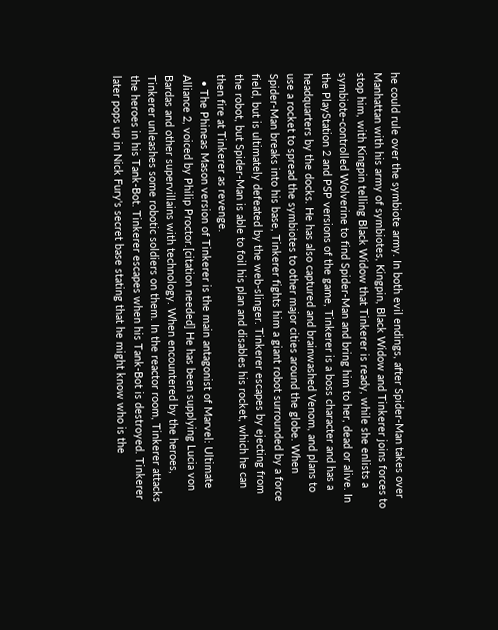he could rule over the symbiote army. In both evil endings, after Spider-Man takes over Manhattan with his army of symbiotes, Kingpin, Black Widow and Tinkerer joins forces to stop him, with Kingpin telling Black Widow that Tinkerer is ready, while she enlists a symbiote-controlled Wolverine to find Spider-Man and bring him to her, dead or alive. In the PlayStation 2 and PSP versions of the game, Tinkerer is a boss character and has a headquarters by the docks. He has also captured and brainwashed Venom, and plans to use a rocket to spread the symbiotes to other major cities around the globe. When Spider-Man breaks into his base, Tinkerer fights him a giant robot surrounded by a force field, but is ultimately defeated by the web-slinger. Tinkerer escapes by ejecting from the robot, but Spider-Man is able to foil his plan and disables his rocket, which he can then fire at Tinkerer as revenge.
  • The Phineas Mason version of Tinkerer is the main antagonist of Marvel: Ultimate Alliance 2, voiced by Philip Proctor.[citation needed] He has been supplying Lucia von Bardas and other supervillains with technology. When encountered by the heroes, Tinkerer unleashes some robotic soldiers on them. In the reactor room, Tinkerer attacks the heroes in his Tank-Bot. Tinkerer escapes when his Tank-Bot is destroyed. Tinkerer later pops up in Nick Fury's secret base stating that he might know who is the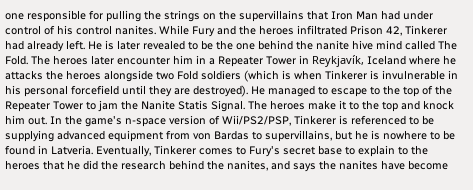one responsible for pulling the strings on the supervillains that Iron Man had under control of his control nanites. While Fury and the heroes infiltrated Prison 42, Tinkerer had already left. He is later revealed to be the one behind the nanite hive mind called The Fold. The heroes later encounter him in a Repeater Tower in Reykjavík, Iceland where he attacks the heroes alongside two Fold soldiers (which is when Tinkerer is invulnerable in his personal forcefield until they are destroyed). He managed to escape to the top of the Repeater Tower to jam the Nanite Statis Signal. The heroes make it to the top and knock him out. In the game's n-space version of Wii/PS2/PSP, Tinkerer is referenced to be supplying advanced equipment from von Bardas to supervillains, but he is nowhere to be found in Latveria. Eventually, Tinkerer comes to Fury's secret base to explain to the heroes that he did the research behind the nanites, and says the nanites have become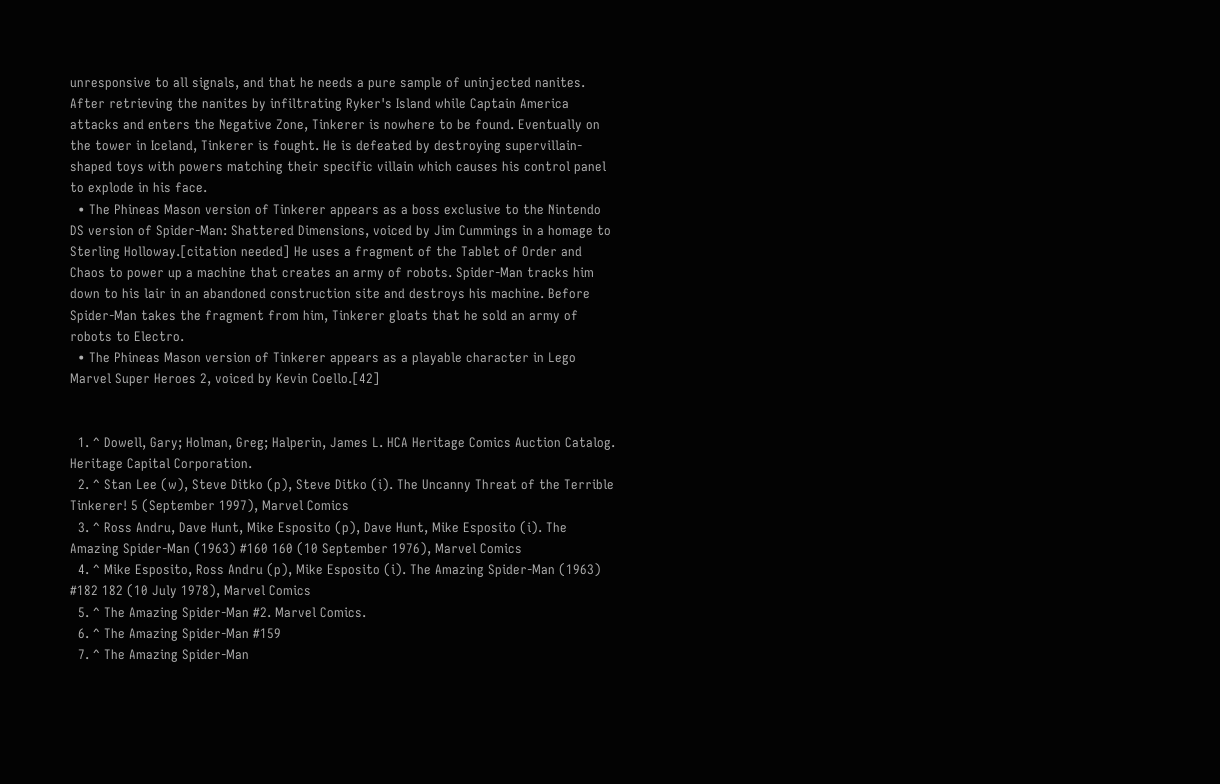unresponsive to all signals, and that he needs a pure sample of uninjected nanites. After retrieving the nanites by infiltrating Ryker's Island while Captain America attacks and enters the Negative Zone, Tinkerer is nowhere to be found. Eventually on the tower in Iceland, Tinkerer is fought. He is defeated by destroying supervillain-shaped toys with powers matching their specific villain which causes his control panel to explode in his face.
  • The Phineas Mason version of Tinkerer appears as a boss exclusive to the Nintendo DS version of Spider-Man: Shattered Dimensions, voiced by Jim Cummings in a homage to Sterling Holloway.[citation needed] He uses a fragment of the Tablet of Order and Chaos to power up a machine that creates an army of robots. Spider-Man tracks him down to his lair in an abandoned construction site and destroys his machine. Before Spider-Man takes the fragment from him, Tinkerer gloats that he sold an army of robots to Electro.
  • The Phineas Mason version of Tinkerer appears as a playable character in Lego Marvel Super Heroes 2, voiced by Kevin Coello.[42]


  1. ^ Dowell, Gary; Holman, Greg; Halperin, James L. HCA Heritage Comics Auction Catalog. Heritage Capital Corporation.
  2. ^ Stan Lee (w), Steve Ditko (p), Steve Ditko (i). The Uncanny Threat of the Terrible Tinkerer! 5 (September 1997), Marvel Comics
  3. ^ Ross Andru, Dave Hunt, Mike Esposito (p), Dave Hunt, Mike Esposito (i). The Amazing Spider-Man (1963) #160 160 (10 September 1976), Marvel Comics
  4. ^ Mike Esposito, Ross Andru (p), Mike Esposito (i). The Amazing Spider-Man (1963) #182 182 (10 July 1978), Marvel Comics
  5. ^ The Amazing Spider-Man #2. Marvel Comics.
  6. ^ The Amazing Spider-Man #159
  7. ^ The Amazing Spider-Man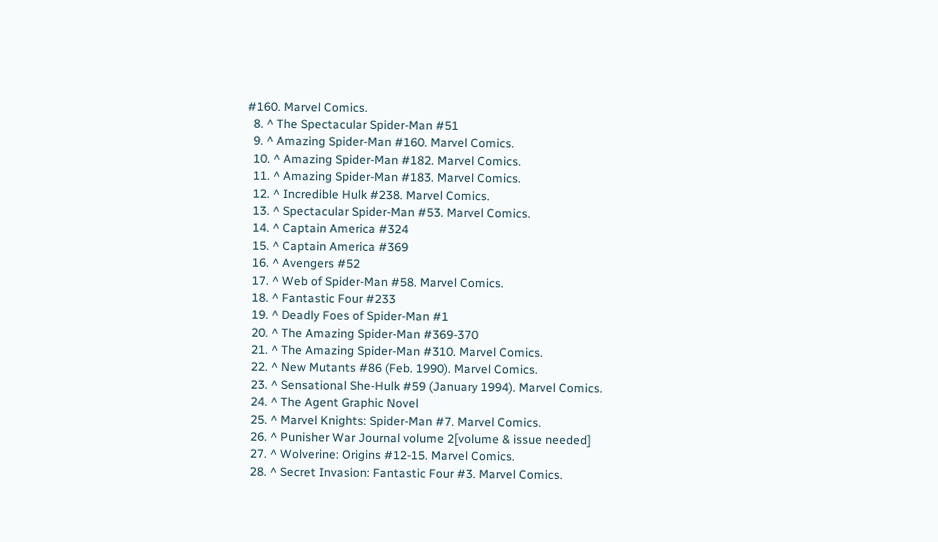#160. Marvel Comics.
  8. ^ The Spectacular Spider-Man #51
  9. ^ Amazing Spider-Man #160. Marvel Comics.
  10. ^ Amazing Spider-Man #182. Marvel Comics.
  11. ^ Amazing Spider-Man #183. Marvel Comics.
  12. ^ Incredible Hulk #238. Marvel Comics.
  13. ^ Spectacular Spider-Man #53. Marvel Comics.
  14. ^ Captain America #324
  15. ^ Captain America #369
  16. ^ Avengers #52
  17. ^ Web of Spider-Man #58. Marvel Comics.
  18. ^ Fantastic Four #233
  19. ^ Deadly Foes of Spider-Man #1
  20. ^ The Amazing Spider-Man #369-370
  21. ^ The Amazing Spider-Man #310. Marvel Comics.
  22. ^ New Mutants #86 (Feb. 1990). Marvel Comics.
  23. ^ Sensational She-Hulk #59 (January 1994). Marvel Comics.
  24. ^ The Agent Graphic Novel
  25. ^ Marvel Knights: Spider-Man #7. Marvel Comics.
  26. ^ Punisher War Journal volume 2[volume & issue needed]
  27. ^ Wolverine: Origins #12-15. Marvel Comics.
  28. ^ Secret Invasion: Fantastic Four #3. Marvel Comics.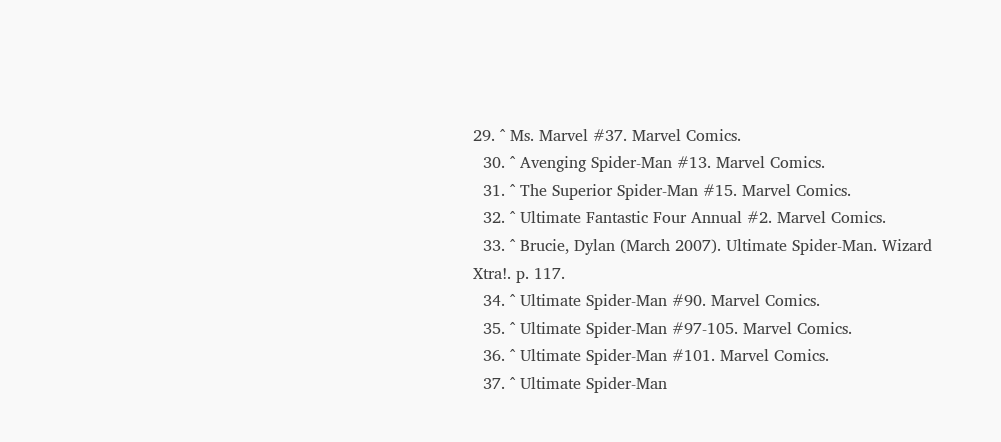29. ^ Ms. Marvel #37. Marvel Comics.
  30. ^ Avenging Spider-Man #13. Marvel Comics.
  31. ^ The Superior Spider-Man #15. Marvel Comics.
  32. ^ Ultimate Fantastic Four Annual #2. Marvel Comics.
  33. ^ Brucie, Dylan (March 2007). Ultimate Spider-Man. Wizard Xtra!. p. 117.
  34. ^ Ultimate Spider-Man #90. Marvel Comics.
  35. ^ Ultimate Spider-Man #97-105. Marvel Comics.
  36. ^ Ultimate Spider-Man #101. Marvel Comics.
  37. ^ Ultimate Spider-Man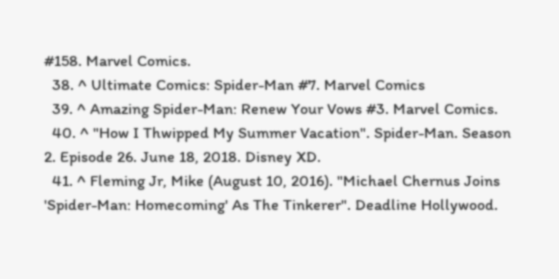#158. Marvel Comics.
  38. ^ Ultimate Comics: Spider-Man #7. Marvel Comics
  39. ^ Amazing Spider-Man: Renew Your Vows #3. Marvel Comics.
  40. ^ "How I Thwipped My Summer Vacation". Spider-Man. Season 2. Episode 26. June 18, 2018. Disney XD.
  41. ^ Fleming Jr, Mike (August 10, 2016). "Michael Chernus Joins 'Spider-Man: Homecoming' As The Tinkerer". Deadline Hollywood.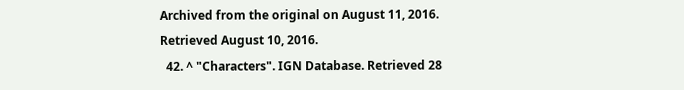Archived from the original on August 11, 2016. Retrieved August 10, 2016.
  42. ^ "Characters". IGN Database. Retrieved 28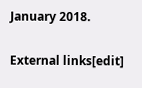January 2018.

External links[edit]